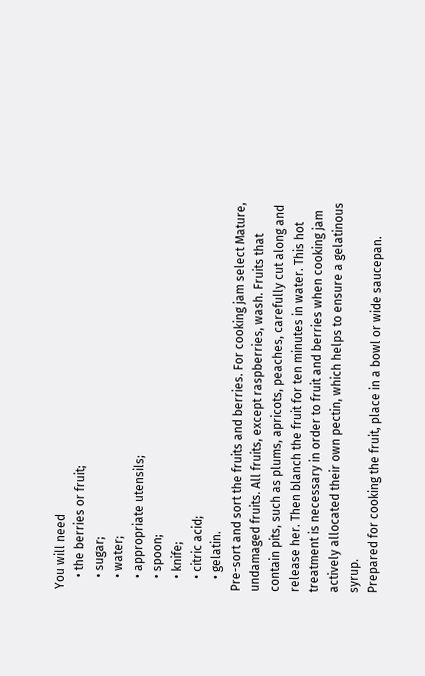You will need
    • the berries or fruit;
    • sugar;
    • water;
    • appropriate utensils;
    • spoon;
    • knife;
    • citric acid;
    • gelatin.
Pre-sort and sort the fruits and berries. For cooking jam select Mature, undamaged fruits. All fruits, except raspberries, wash. Fruits that contain pits, such as plums, apricots, peaches, carefully cut along and release her. Then blanch the fruit for ten minutes in water. This hot treatment is necessary in order to fruit and berries when cooking jam actively allocated their own pectin, which helps to ensure a gelatinous syrup.
Prepared for cooking the fruit, place in a bowl or wide saucepan.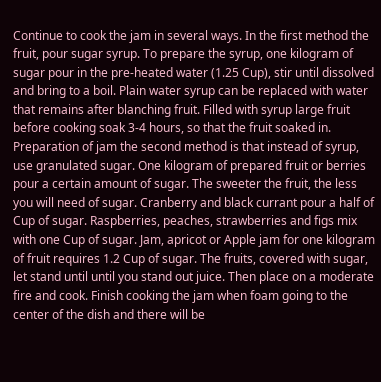Continue to cook the jam in several ways. In the first method the fruit, pour sugar syrup. To prepare the syrup, one kilogram of sugar pour in the pre-heated water (1.25 Cup), stir until dissolved and bring to a boil. Plain water syrup can be replaced with water that remains after blanching fruit. Filled with syrup large fruit before cooking soak 3-4 hours, so that the fruit soaked in.
Preparation of jam the second method is that instead of syrup, use granulated sugar. One kilogram of prepared fruit or berries pour a certain amount of sugar. The sweeter the fruit, the less you will need of sugar. Cranberry and black currant pour a half of Cup of sugar. Raspberries, peaches, strawberries and figs mix with one Cup of sugar. Jam, apricot or Apple jam for one kilogram of fruit requires 1.2 Cup of sugar. The fruits, covered with sugar, let stand until until you stand out juice. Then place on a moderate fire and cook. Finish cooking the jam when foam going to the center of the dish and there will be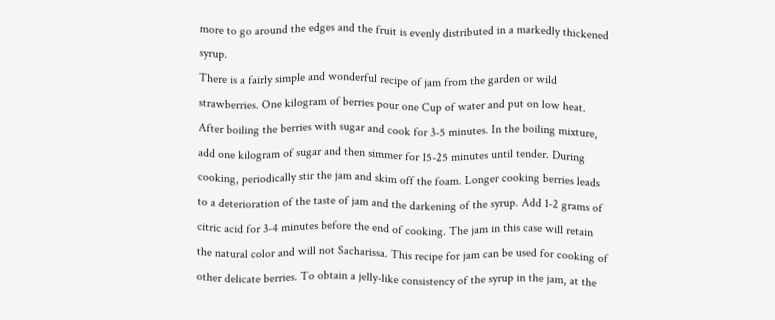more to go around the edges and the fruit is evenly distributed in a markedly thickened syrup.
There is a fairly simple and wonderful recipe of jam from the garden or wild strawberries. One kilogram of berries pour one Cup of water and put on low heat. After boiling the berries with sugar and cook for 3-5 minutes. In the boiling mixture, add one kilogram of sugar and then simmer for 15-25 minutes until tender. During cooking, periodically stir the jam and skim off the foam. Longer cooking berries leads to a deterioration of the taste of jam and the darkening of the syrup. Add 1-2 grams of citric acid for 3-4 minutes before the end of cooking. The jam in this case will retain the natural color and will not Sacharissa. This recipe for jam can be used for cooking of other delicate berries. To obtain a jelly-like consistency of the syrup in the jam, at the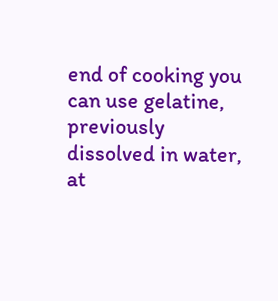end of cooking you can use gelatine, previously dissolved in water, at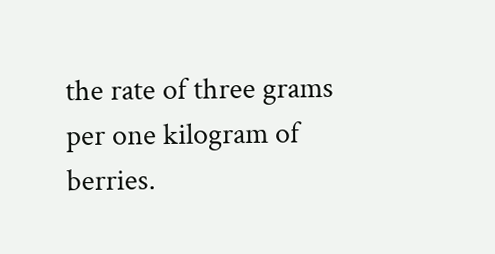the rate of three grams per one kilogram of berries.